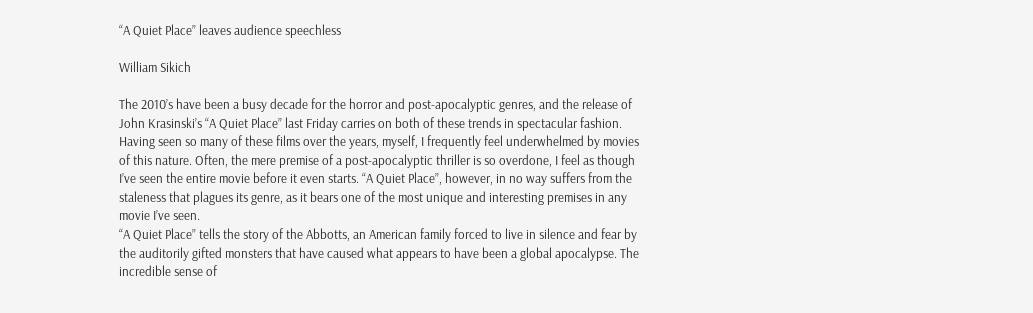“A Quiet Place” leaves audience speechless

William Sikich

The 2010’s have been a busy decade for the horror and post-apocalyptic genres, and the release of John Krasinski’s “A Quiet Place” last Friday carries on both of these trends in spectacular fashion. Having seen so many of these films over the years, myself, I frequently feel underwhelmed by movies of this nature. Often, the mere premise of a post-apocalyptic thriller is so overdone, I feel as though I’ve seen the entire movie before it even starts. “A Quiet Place”, however, in no way suffers from the staleness that plagues its genre, as it bears one of the most unique and interesting premises in any movie I’ve seen.
“A Quiet Place” tells the story of the Abbotts, an American family forced to live in silence and fear by the auditorily gifted monsters that have caused what appears to have been a global apocalypse. The incredible sense of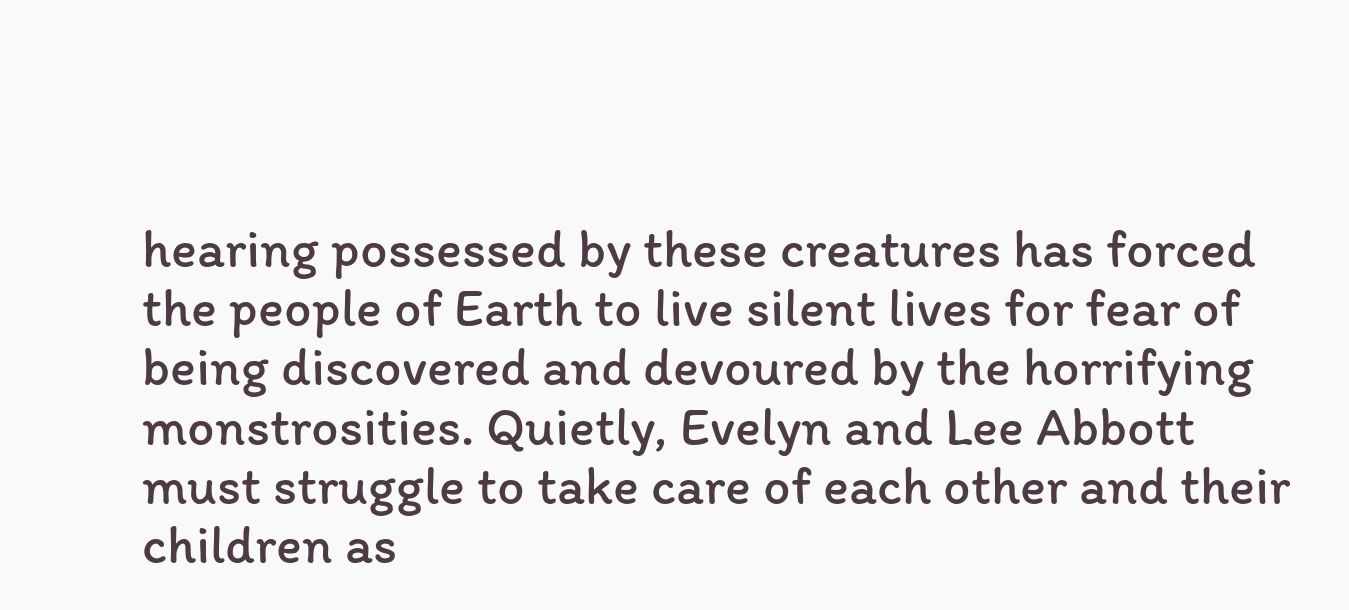hearing possessed by these creatures has forced the people of Earth to live silent lives for fear of being discovered and devoured by the horrifying monstrosities. Quietly, Evelyn and Lee Abbott must struggle to take care of each other and their children as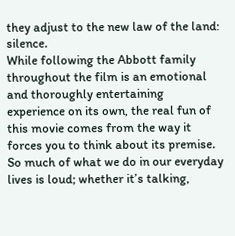they adjust to the new law of the land: silence.
While following the Abbott family throughout the film is an emotional and thoroughly entertaining experience on its own, the real fun of this movie comes from the way it forces you to think about its premise. So much of what we do in our everyday lives is loud; whether it’s talking,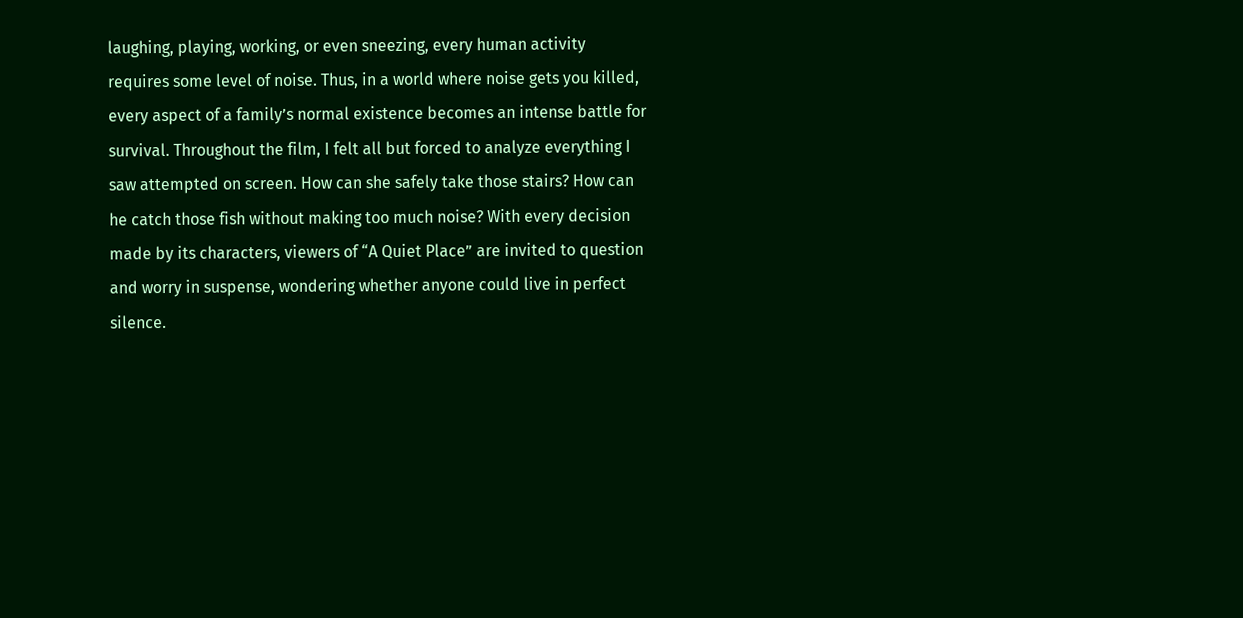laughing, playing, working, or even sneezing, every human activity requires some level of noise. Thus, in a world where noise gets you killed, every aspect of a family’s normal existence becomes an intense battle for survival. Throughout the film, I felt all but forced to analyze everything I saw attempted on screen. How can she safely take those stairs? How can he catch those fish without making too much noise? With every decision made by its characters, viewers of “A Quiet Place” are invited to question and worry in suspense, wondering whether anyone could live in perfect silence.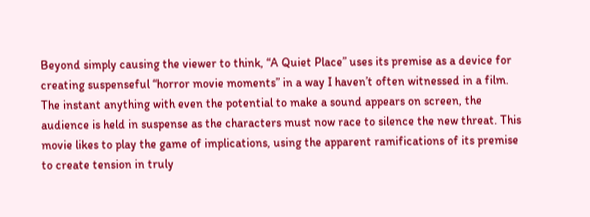Beyond simply causing the viewer to think, “A Quiet Place” uses its premise as a device for creating suspenseful “horror movie moments” in a way I haven’t often witnessed in a film. The instant anything with even the potential to make a sound appears on screen, the audience is held in suspense as the characters must now race to silence the new threat. This movie likes to play the game of implications, using the apparent ramifications of its premise to create tension in truly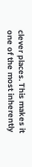clever places. This makes it one of the most inherently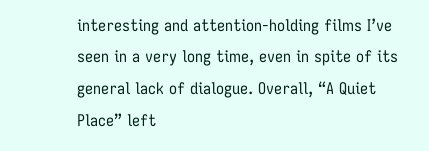interesting and attention-holding films I’ve seen in a very long time, even in spite of its general lack of dialogue. Overall, “A Quiet Place” left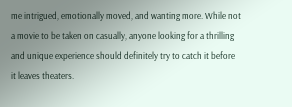me intrigued, emotionally moved, and wanting more. While not a movie to be taken on casually, anyone looking for a thrilling and unique experience should definitely try to catch it before it leaves theaters.